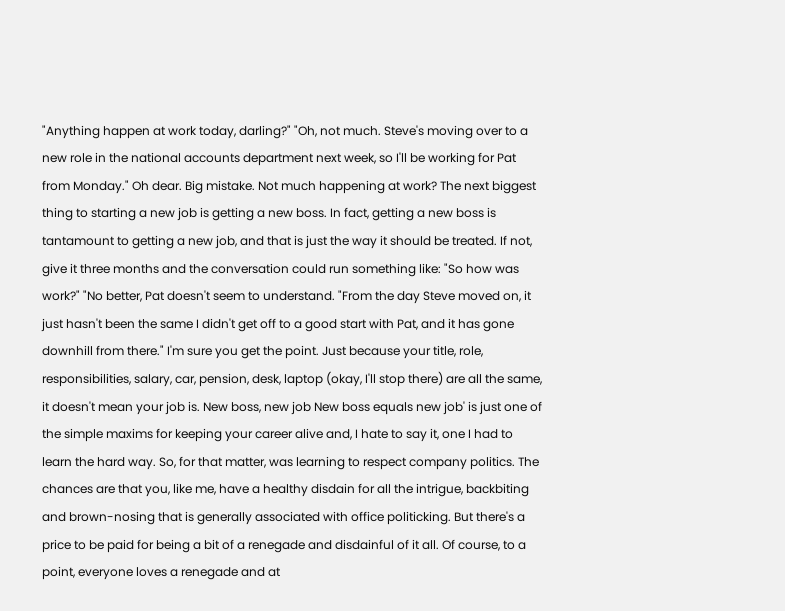"Anything happen at work today, darling?" "Oh, not much. Steve's moving over to a new role in the national accounts department next week, so I'll be working for Pat from Monday." Oh dear. Big mistake. Not much happening at work? The next biggest thing to starting a new job is getting a new boss. In fact, getting a new boss is tantamount to getting a new job, and that is just the way it should be treated. If not, give it three months and the conversation could run something like: "So how was work?" "No better, Pat doesn't seem to understand. "From the day Steve moved on, it just hasn't been the same I didn't get off to a good start with Pat, and it has gone downhill from there." I'm sure you get the point. Just because your title, role, responsibilities, salary, car, pension, desk, laptop (okay, I'll stop there) are all the same, it doesn't mean your job is. New boss, new job New boss equals new job' is just one of the simple maxims for keeping your career alive and, I hate to say it, one I had to learn the hard way. So, for that matter, was learning to respect company politics. The chances are that you, like me, have a healthy disdain for all the intrigue, backbiting and brown-nosing that is generally associated with office politicking. But there's a price to be paid for being a bit of a renegade and disdainful of it all. Of course, to a point, everyone loves a renegade and at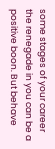some stages of your career the renegade in you can be a positive boon. But behave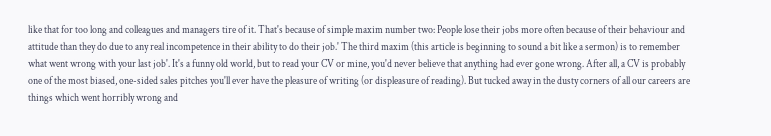like that for too long and colleagues and managers tire of it. That's because of simple maxim number two: People lose their jobs more often because of their behaviour and attitude than they do due to any real incompetence in their ability to do their job.' The third maxim (this article is beginning to sound a bit like a sermon) is to remember what went wrong with your last job'. It's a funny old world, but to read your CV or mine, you'd never believe that anything had ever gone wrong. After all, a CV is probably one of the most biased, one-sided sales pitches you'll ever have the pleasure of writing (or displeasure of reading). But tucked away in the dusty corners of all our careers are things which went horribly wrong and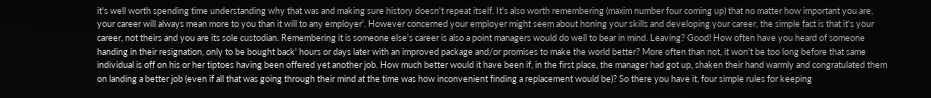it's well worth spending time understanding why that was and making sure history doesn't repeat itself. It's also worth remembering (maxim number four coming up) that no matter how important you are, your career will always mean more to you than it will to any employer'. However concerned your employer might seem about honing your skills and developing your career, the simple fact is that it's your career, not theirs and you are its sole custodian. Remembering it is someone else's career is also a point managers would do well to bear in mind. Leaving? Good! How often have you heard of someone handing in their resignation, only to be bought back' hours or days later with an improved package and/or promises to make the world better? More often than not, it won't be too long before that same individual is off on his or her tiptoes having been offered yet another job. How much better would it have been if, in the first place, the manager had got up, shaken their hand warmly and congratulated them on landing a better job (even if all that was going through their mind at the time was how inconvenient finding a replacement would be)? So there you have it, four simple rules for keeping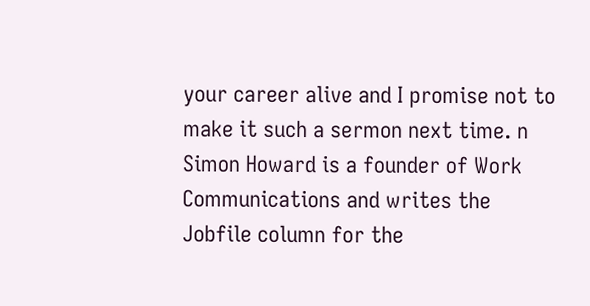your career alive and I promise not to make it such a sermon next time. n Simon Howard is a founder of Work Communications and writes the Jobfile column for the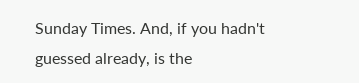Sunday Times. And, if you hadn't guessed already, is the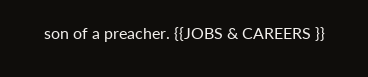son of a preacher. {{JOBS & CAREERS }}